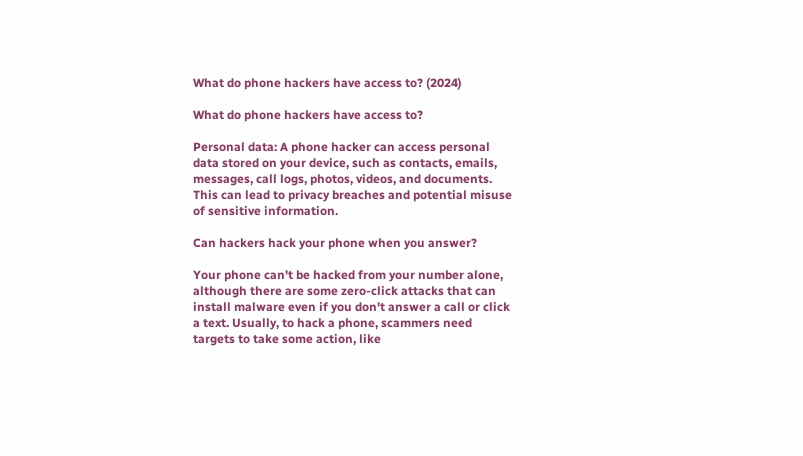What do phone hackers have access to? (2024)

What do phone hackers have access to?

Personal data: A phone hacker can access personal data stored on your device, such as contacts, emails, messages, call logs, photos, videos, and documents. This can lead to privacy breaches and potential misuse of sensitive information.

Can hackers hack your phone when you answer?

Your phone can't be hacked from your number alone, although there are some zero-click attacks that can install malware even if you don't answer a call or click a text. Usually, to hack a phone, scammers need targets to take some action, like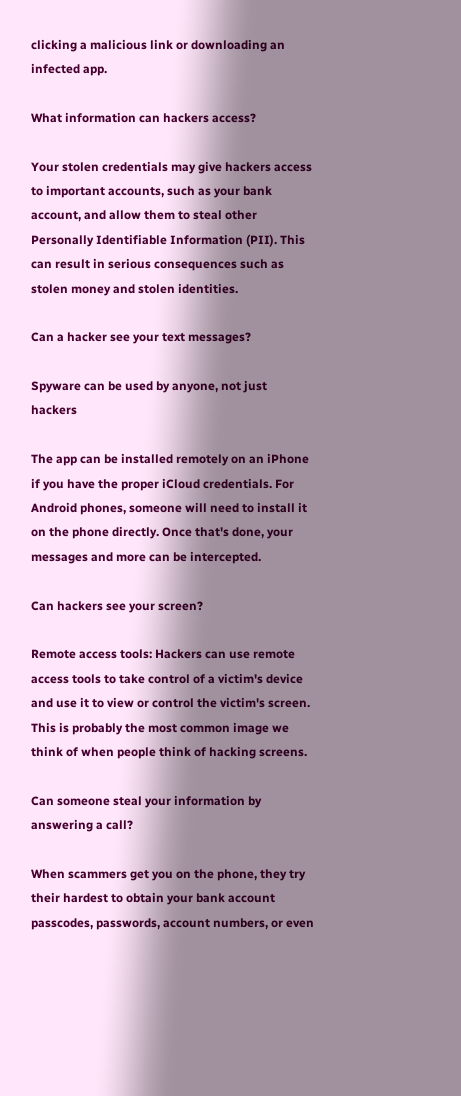clicking a malicious link or downloading an infected app.

What information can hackers access?

Your stolen credentials may give hackers access to important accounts, such as your bank account, and allow them to steal other Personally Identifiable Information (PII). This can result in serious consequences such as stolen money and stolen identities.

Can a hacker see your text messages?

Spyware can be used by anyone, not just hackers

The app can be installed remotely on an iPhone if you have the proper iCloud credentials. For Android phones, someone will need to install it on the phone directly. Once that's done, your messages and more can be intercepted.

Can hackers see your screen?

Remote access tools: Hackers can use remote access tools to take control of a victim's device and use it to view or control the victim's screen. This is probably the most common image we think of when people think of hacking screens.

Can someone steal your information by answering a call?

When scammers get you on the phone, they try their hardest to obtain your bank account passcodes, passwords, account numbers, or even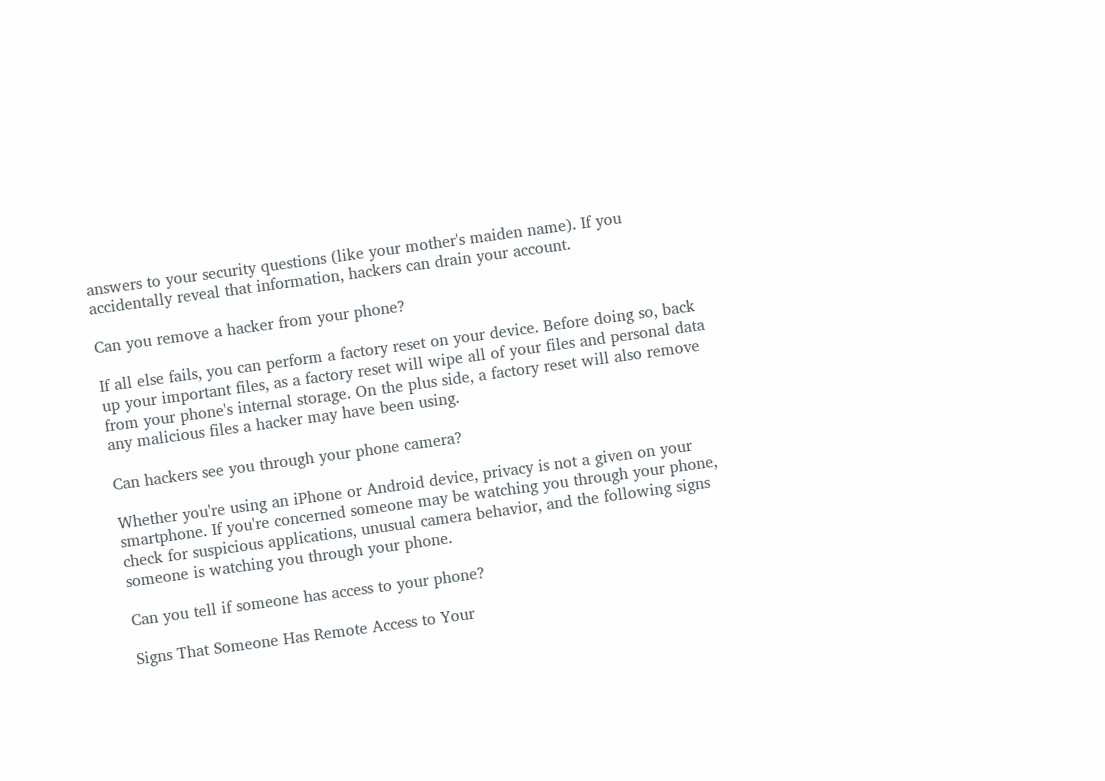answers to your security questions (like your mother's maiden name). If you accidentally reveal that information, hackers can drain your account.

Can you remove a hacker from your phone?

If all else fails, you can perform a factory reset on your device. Before doing so, back up your important files, as a factory reset will wipe all of your files and personal data from your phone's internal storage. On the plus side, a factory reset will also remove any malicious files a hacker may have been using.

Can hackers see you through your phone camera?

Whether you're using an iPhone or Android device, privacy is not a given on your smartphone. If you're concerned someone may be watching you through your phone, check for suspicious applications, unusual camera behavior, and the following signs someone is watching you through your phone.

Can you tell if someone has access to your phone?

Signs That Someone Has Remote Access to Your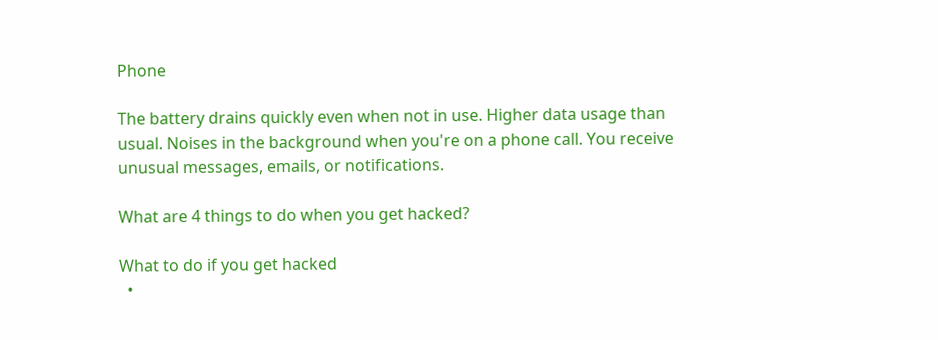Phone

The battery drains quickly even when not in use. Higher data usage than usual. Noises in the background when you're on a phone call. You receive unusual messages, emails, or notifications.

What are 4 things to do when you get hacked?

What to do if you get hacked
  •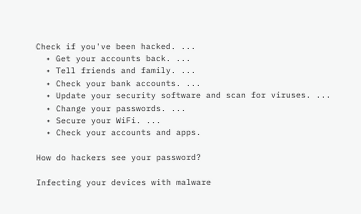Check if you've been hacked. ...
  • Get your accounts back. ...
  • Tell friends and family. ...
  • Check your bank accounts. ...
  • Update your security software and scan for viruses. ...
  • Change your passwords. ...
  • Secure your WiFi. ...
  • Check your accounts and apps.

How do hackers see your password?

Infecting your devices with malware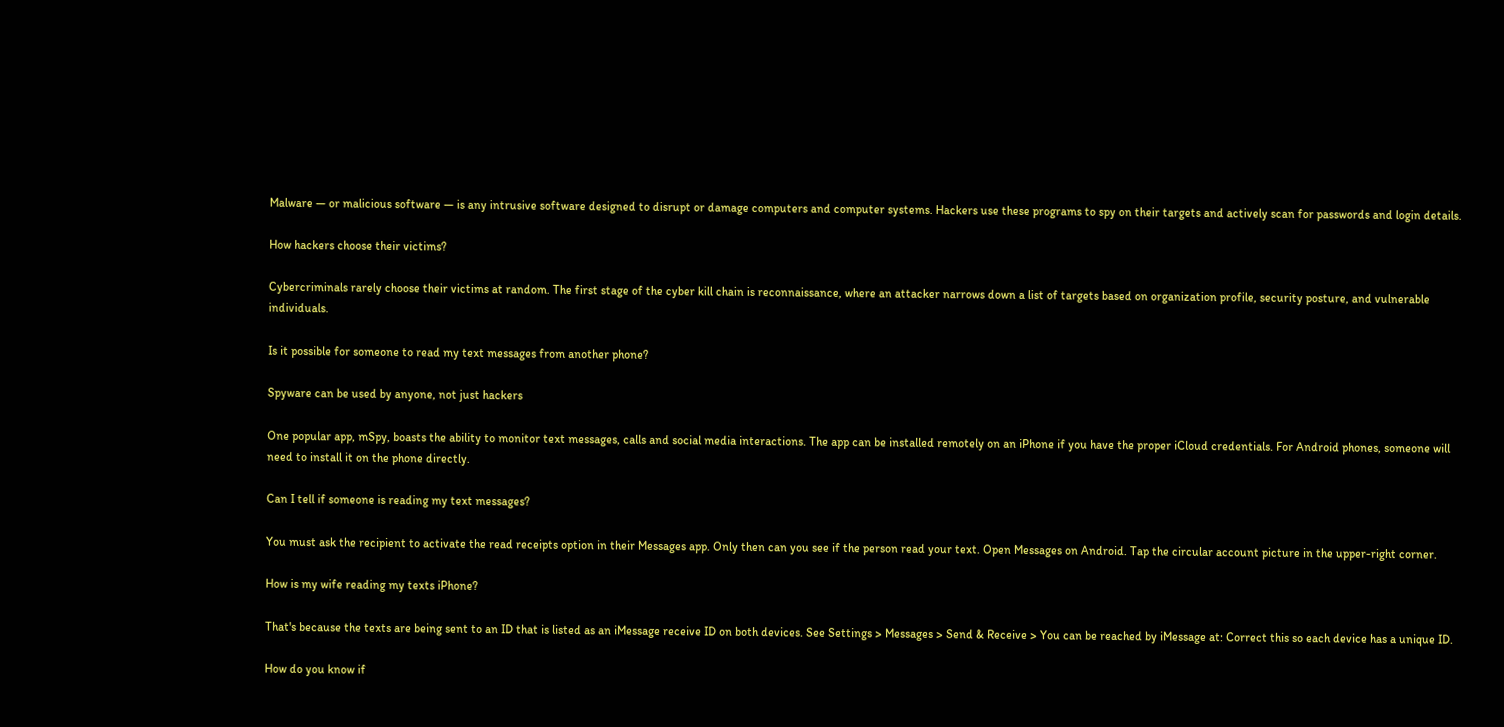Malware — or malicious software — is any intrusive software designed to disrupt or damage computers and computer systems. Hackers use these programs to spy on their targets and actively scan for passwords and login details.

How hackers choose their victims?

Cybercriminals rarely choose their victims at random. The first stage of the cyber kill chain is reconnaissance, where an attacker narrows down a list of targets based on organization profile, security posture, and vulnerable individuals.

Is it possible for someone to read my text messages from another phone?

Spyware can be used by anyone, not just hackers

One popular app, mSpy, boasts the ability to monitor text messages, calls and social media interactions. The app can be installed remotely on an iPhone if you have the proper iCloud credentials. For Android phones, someone will need to install it on the phone directly.

Can I tell if someone is reading my text messages?

You must ask the recipient to activate the read receipts option in their Messages app. Only then can you see if the person read your text. Open Messages on Android. Tap the circular account picture in the upper-right corner.

How is my wife reading my texts iPhone?

That's because the texts are being sent to an ID that is listed as an iMessage receive ID on both devices. See Settings > Messages > Send & Receive > You can be reached by iMessage at: Correct this so each device has a unique ID.

How do you know if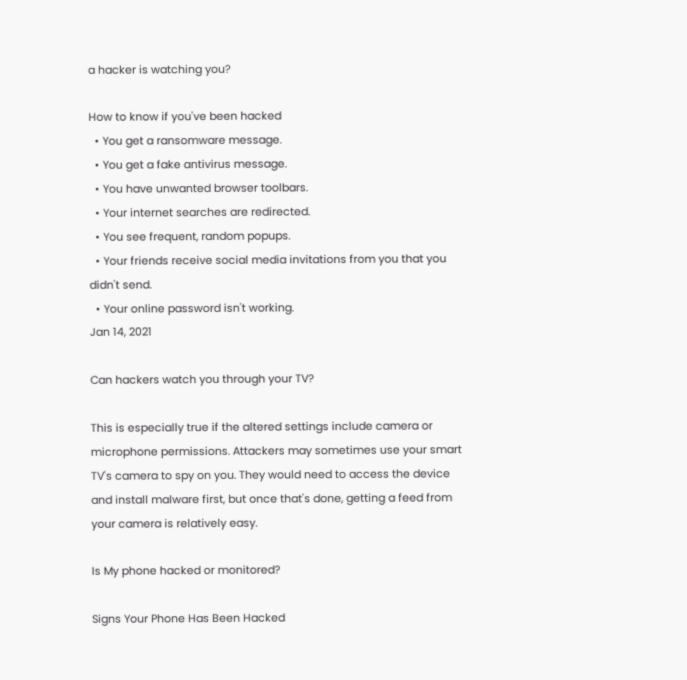a hacker is watching you?

How to know if you've been hacked
  • You get a ransomware message.
  • You get a fake antivirus message.
  • You have unwanted browser toolbars.
  • Your internet searches are redirected.
  • You see frequent, random popups.
  • Your friends receive social media invitations from you that you didn't send.
  • Your online password isn't working.
Jan 14, 2021

Can hackers watch you through your TV?

This is especially true if the altered settings include camera or microphone permissions. Attackers may sometimes use your smart TV's camera to spy on you. They would need to access the device and install malware first, but once that's done, getting a feed from your camera is relatively easy.

Is My phone hacked or monitored?

Signs Your Phone Has Been Hacked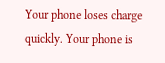Your phone loses charge quickly. Your phone is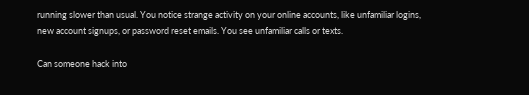running slower than usual. You notice strange activity on your online accounts, like unfamiliar logins, new account signups, or password reset emails. You see unfamiliar calls or texts.

Can someone hack into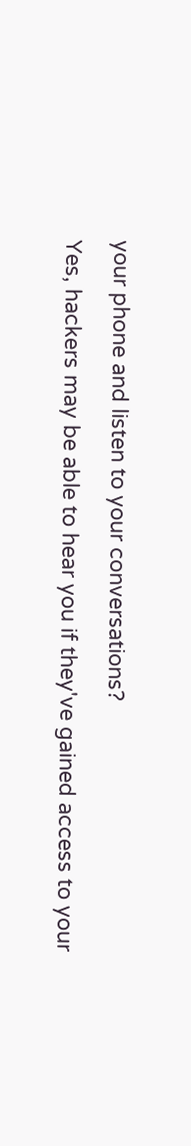your phone and listen to your conversations?

Yes, hackers may be able to hear you if they've gained access to your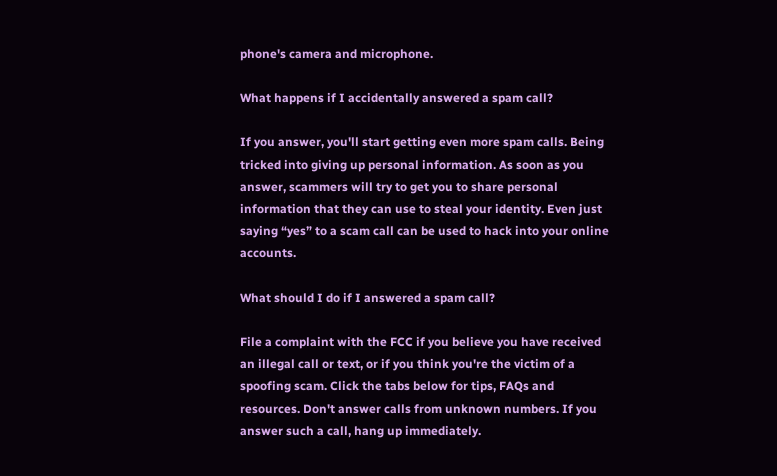phone's camera and microphone.

What happens if I accidentally answered a spam call?

If you answer, you'll start getting even more spam calls. Being tricked into giving up personal information. As soon as you answer, scammers will try to get you to share personal information that they can use to steal your identity. Even just saying “yes” to a scam call can be used to hack into your online accounts.

What should I do if I answered a spam call?

File a complaint with the FCC if you believe you have received an illegal call or text, or if you think you're the victim of a spoofing scam. Click the tabs below for tips, FAQs and resources. Don't answer calls from unknown numbers. If you answer such a call, hang up immediately.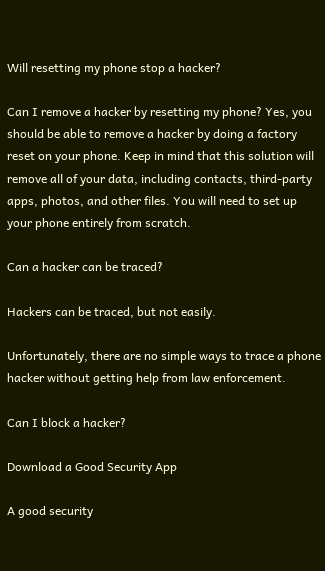Will resetting my phone stop a hacker?

Can I remove a hacker by resetting my phone? Yes, you should be able to remove a hacker by doing a factory reset on your phone. Keep in mind that this solution will remove all of your data, including contacts, third-party apps, photos, and other files. You will need to set up your phone entirely from scratch.

Can a hacker can be traced?

Hackers can be traced, but not easily.

Unfortunately, there are no simple ways to trace a phone hacker without getting help from law enforcement.

Can I block a hacker?

Download a Good Security App

A good security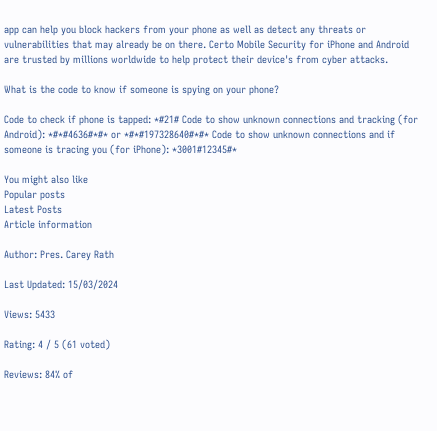app can help you block hackers from your phone as well as detect any threats or vulnerabilities that may already be on there. Certo Mobile Security for iPhone and Android are trusted by millions worldwide to help protect their device's from cyber attacks.

What is the code to know if someone is spying on your phone?

Code to check if phone is tapped: *#21# Code to show unknown connections and tracking (for Android): *#*#4636#*#* or *#*#197328640#*#* Code to show unknown connections and if someone is tracing you (for iPhone): *3001#12345#*

You might also like
Popular posts
Latest Posts
Article information

Author: Pres. Carey Rath

Last Updated: 15/03/2024

Views: 5433

Rating: 4 / 5 (61 voted)

Reviews: 84% of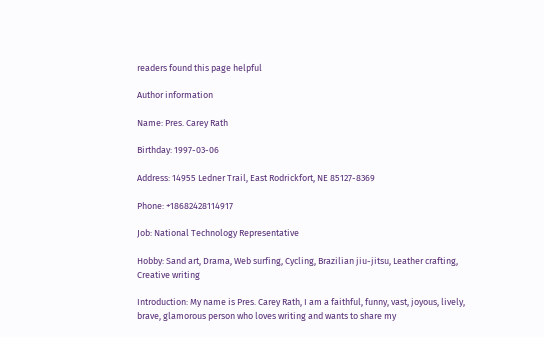readers found this page helpful

Author information

Name: Pres. Carey Rath

Birthday: 1997-03-06

Address: 14955 Ledner Trail, East Rodrickfort, NE 85127-8369

Phone: +18682428114917

Job: National Technology Representative

Hobby: Sand art, Drama, Web surfing, Cycling, Brazilian jiu-jitsu, Leather crafting, Creative writing

Introduction: My name is Pres. Carey Rath, I am a faithful, funny, vast, joyous, lively, brave, glamorous person who loves writing and wants to share my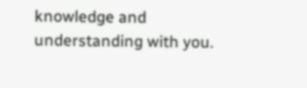knowledge and understanding with you.